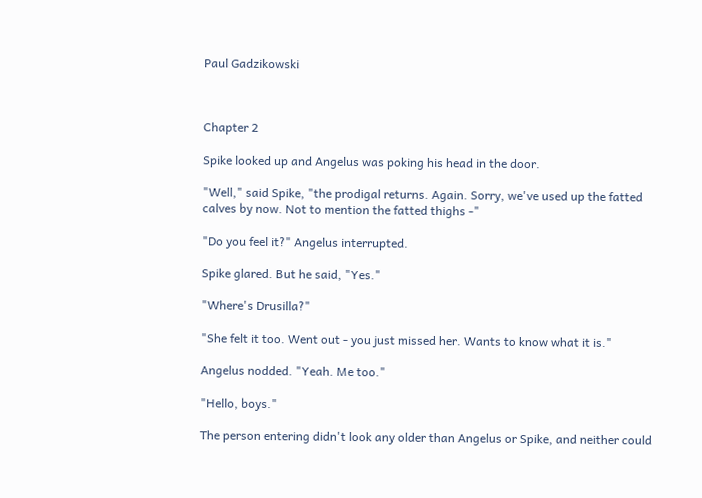Paul Gadzikowski



Chapter 2

Spike looked up and Angelus was poking his head in the door.

"Well," said Spike, "the prodigal returns. Again. Sorry, we've used up the fatted calves by now. Not to mention the fatted thighs -"

"Do you feel it?" Angelus interrupted.

Spike glared. But he said, "Yes."

"Where's Drusilla?"

"She felt it too. Went out - you just missed her. Wants to know what it is."

Angelus nodded. "Yeah. Me too."

"Hello, boys."

The person entering didn't look any older than Angelus or Spike, and neither could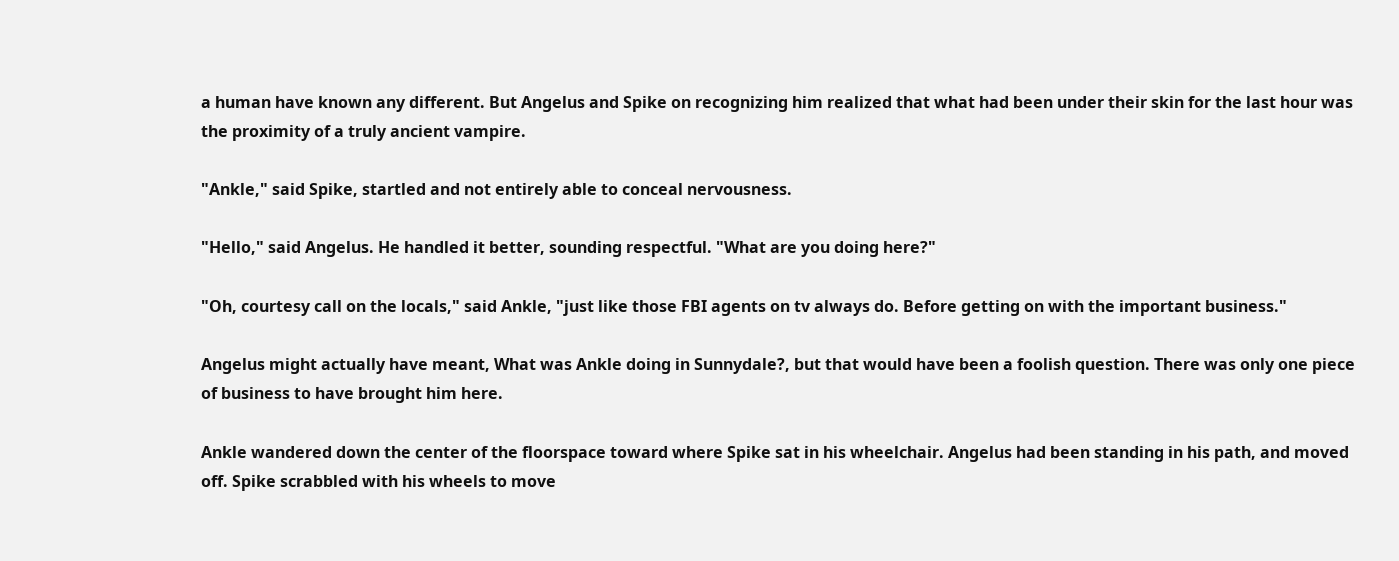a human have known any different. But Angelus and Spike on recognizing him realized that what had been under their skin for the last hour was the proximity of a truly ancient vampire.

"Ankle," said Spike, startled and not entirely able to conceal nervousness.

"Hello," said Angelus. He handled it better, sounding respectful. "What are you doing here?"

"Oh, courtesy call on the locals," said Ankle, "just like those FBI agents on tv always do. Before getting on with the important business."

Angelus might actually have meant, What was Ankle doing in Sunnydale?, but that would have been a foolish question. There was only one piece of business to have brought him here.

Ankle wandered down the center of the floorspace toward where Spike sat in his wheelchair. Angelus had been standing in his path, and moved off. Spike scrabbled with his wheels to move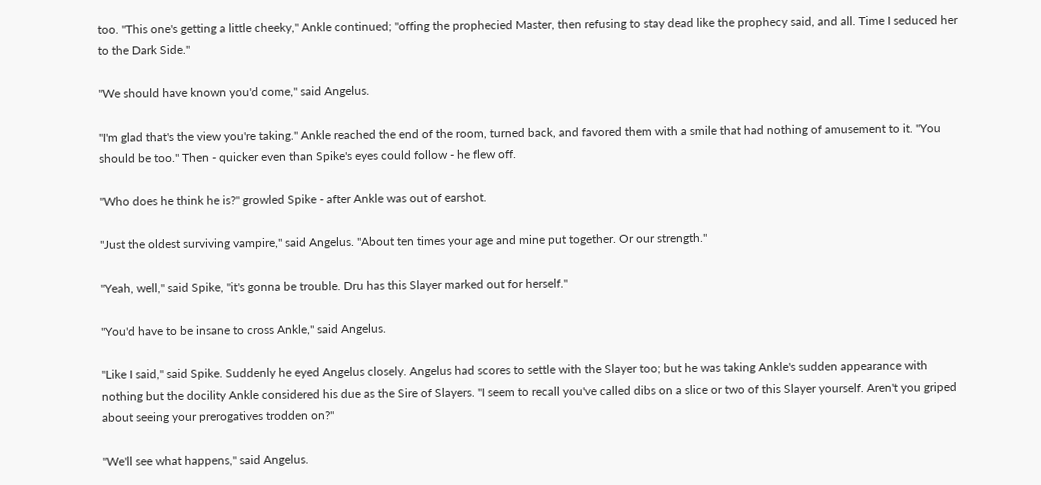too. "This one's getting a little cheeky," Ankle continued; "offing the prophecied Master, then refusing to stay dead like the prophecy said, and all. Time I seduced her to the Dark Side."

"We should have known you'd come," said Angelus.

"I'm glad that's the view you're taking." Ankle reached the end of the room, turned back, and favored them with a smile that had nothing of amusement to it. "You should be too." Then - quicker even than Spike's eyes could follow - he flew off.

"Who does he think he is?" growled Spike - after Ankle was out of earshot.

"Just the oldest surviving vampire," said Angelus. "About ten times your age and mine put together. Or our strength."

"Yeah, well," said Spike, "it's gonna be trouble. Dru has this Slayer marked out for herself."

"You'd have to be insane to cross Ankle," said Angelus.

"Like I said," said Spike. Suddenly he eyed Angelus closely. Angelus had scores to settle with the Slayer too; but he was taking Ankle's sudden appearance with nothing but the docility Ankle considered his due as the Sire of Slayers. "I seem to recall you've called dibs on a slice or two of this Slayer yourself. Aren't you griped about seeing your prerogatives trodden on?"

"We'll see what happens," said Angelus.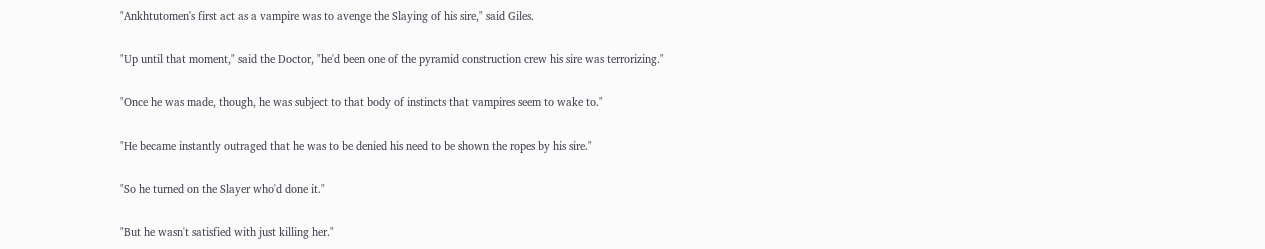"Ankhtutomen's first act as a vampire was to avenge the Slaying of his sire," said Giles.

"Up until that moment," said the Doctor, "he'd been one of the pyramid construction crew his sire was terrorizing."

"Once he was made, though, he was subject to that body of instincts that vampires seem to wake to."

"He became instantly outraged that he was to be denied his need to be shown the ropes by his sire."

"So he turned on the Slayer who'd done it."

"But he wasn't satisfied with just killing her."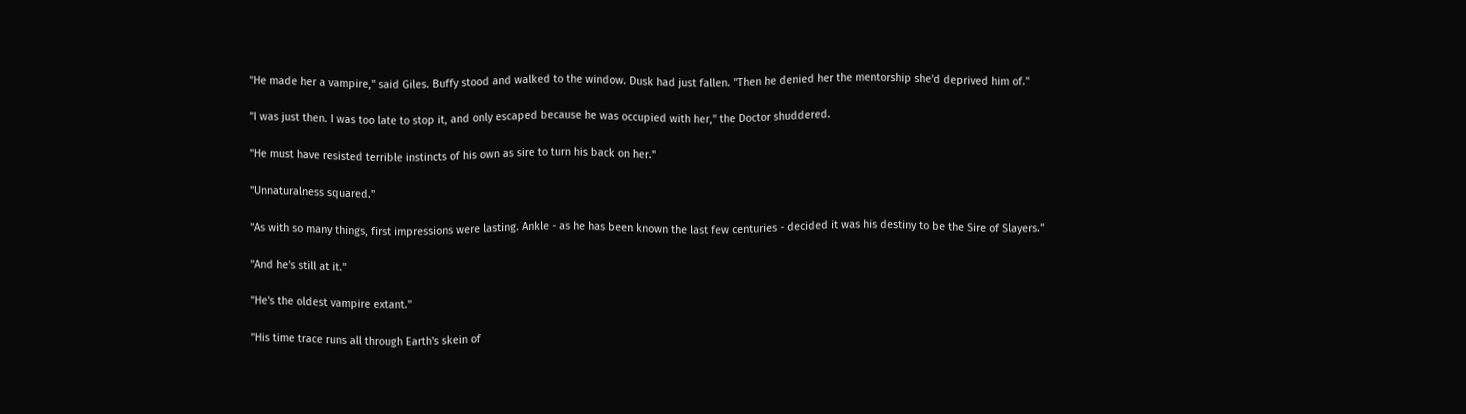"He made her a vampire," said Giles. Buffy stood and walked to the window. Dusk had just fallen. "Then he denied her the mentorship she'd deprived him of."

"I was just then. I was too late to stop it, and only escaped because he was occupied with her," the Doctor shuddered.

"He must have resisted terrible instincts of his own as sire to turn his back on her."

"Unnaturalness squared."

"As with so many things, first impressions were lasting. Ankle - as he has been known the last few centuries - decided it was his destiny to be the Sire of Slayers."

"And he's still at it."

"He's the oldest vampire extant."

"His time trace runs all through Earth's skein of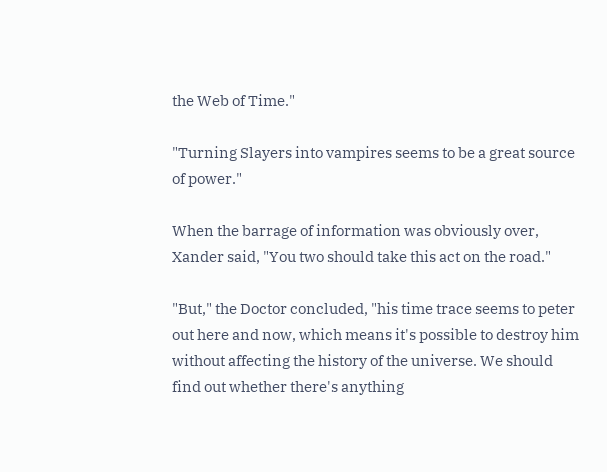the Web of Time."

"Turning Slayers into vampires seems to be a great source of power."

When the barrage of information was obviously over, Xander said, "You two should take this act on the road."

"But," the Doctor concluded, "his time trace seems to peter out here and now, which means it's possible to destroy him without affecting the history of the universe. We should find out whether there's anything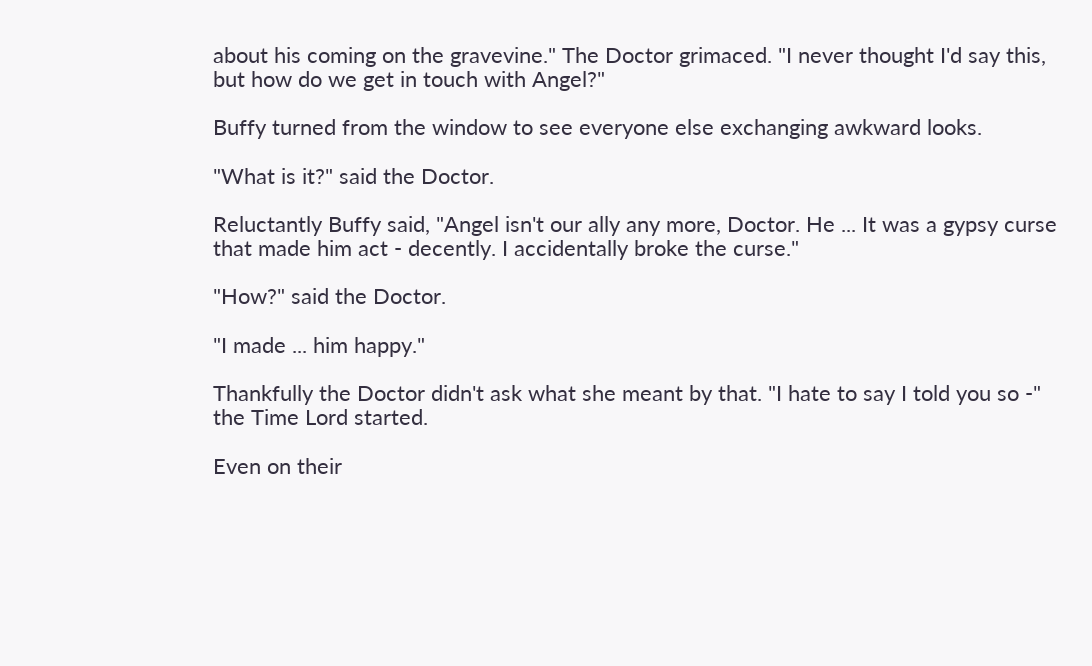about his coming on the gravevine." The Doctor grimaced. "I never thought I'd say this, but how do we get in touch with Angel?"

Buffy turned from the window to see everyone else exchanging awkward looks.

"What is it?" said the Doctor.

Reluctantly Buffy said, "Angel isn't our ally any more, Doctor. He ... It was a gypsy curse that made him act - decently. I accidentally broke the curse."

"How?" said the Doctor.

"I made ... him happy."

Thankfully the Doctor didn't ask what she meant by that. "I hate to say I told you so -" the Time Lord started.

Even on their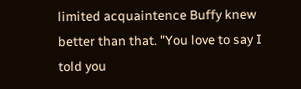limited acquaintence Buffy knew better than that. "You love to say I told you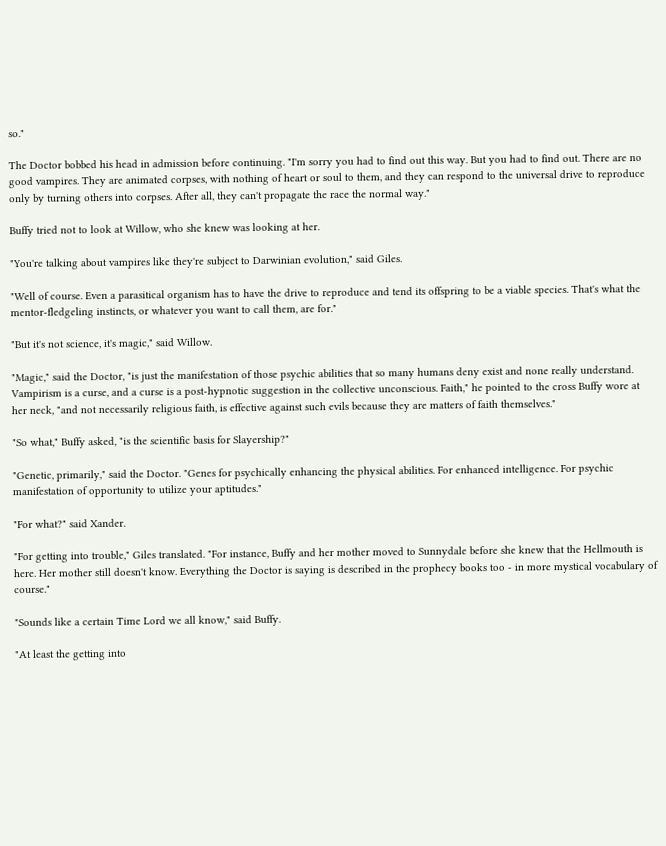so."

The Doctor bobbed his head in admission before continuing. "I'm sorry you had to find out this way. But you had to find out. There are no good vampires. They are animated corpses, with nothing of heart or soul to them, and they can respond to the universal drive to reproduce only by turning others into corpses. After all, they can't propagate the race the normal way."

Buffy tried not to look at Willow, who she knew was looking at her.

"You're talking about vampires like they're subject to Darwinian evolution," said Giles.

"Well of course. Even a parasitical organism has to have the drive to reproduce and tend its offspring to be a viable species. That's what the mentor-fledgeling instincts, or whatever you want to call them, are for."

"But it's not science, it's magic," said Willow.

"Magic," said the Doctor, "is just the manifestation of those psychic abilities that so many humans deny exist and none really understand. Vampirism is a curse, and a curse is a post-hypnotic suggestion in the collective unconscious. Faith," he pointed to the cross Buffy wore at her neck, "and not necessarily religious faith, is effective against such evils because they are matters of faith themselves."

"So what," Buffy asked, "is the scientific basis for Slayership?"

"Genetic, primarily," said the Doctor. "Genes for psychically enhancing the physical abilities. For enhanced intelligence. For psychic manifestation of opportunity to utilize your aptitudes."

"For what?" said Xander.

"For getting into trouble," Giles translated. "For instance, Buffy and her mother moved to Sunnydale before she knew that the Hellmouth is here. Her mother still doesn't know. Everything the Doctor is saying is described in the prophecy books too - in more mystical vocabulary of course."

"Sounds like a certain Time Lord we all know," said Buffy.

"At least the getting into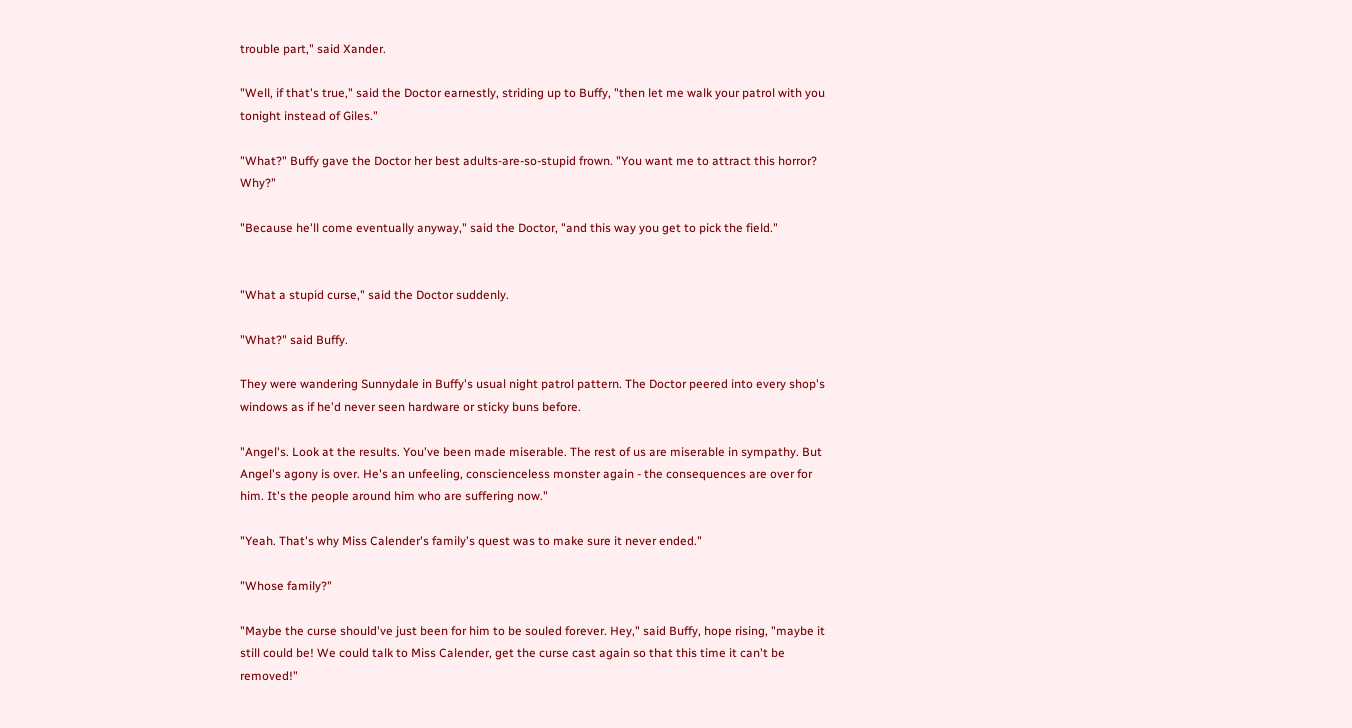trouble part," said Xander.

"Well, if that's true," said the Doctor earnestly, striding up to Buffy, "then let me walk your patrol with you tonight instead of Giles."

"What?" Buffy gave the Doctor her best adults-are-so-stupid frown. "You want me to attract this horror? Why?"

"Because he'll come eventually anyway," said the Doctor, "and this way you get to pick the field."


"What a stupid curse," said the Doctor suddenly.

"What?" said Buffy.

They were wandering Sunnydale in Buffy's usual night patrol pattern. The Doctor peered into every shop's windows as if he'd never seen hardware or sticky buns before.

"Angel's. Look at the results. You've been made miserable. The rest of us are miserable in sympathy. But Angel's agony is over. He's an unfeeling, conscienceless monster again - the consequences are over for him. It's the people around him who are suffering now."

"Yeah. That's why Miss Calender's family's quest was to make sure it never ended."

"Whose family?"

"Maybe the curse should've just been for him to be souled forever. Hey," said Buffy, hope rising, "maybe it still could be! We could talk to Miss Calender, get the curse cast again so that this time it can't be removed!"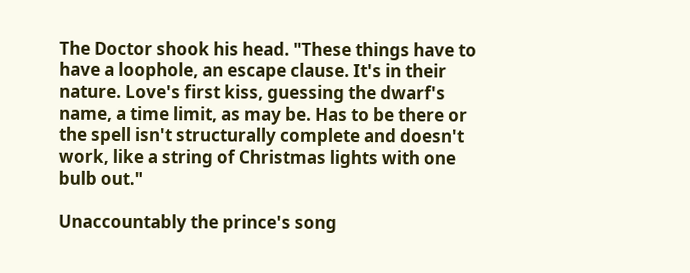The Doctor shook his head. "These things have to have a loophole, an escape clause. It's in their nature. Love's first kiss, guessing the dwarf's name, a time limit, as may be. Has to be there or the spell isn't structurally complete and doesn't work, like a string of Christmas lights with one bulb out."

Unaccountably the prince's song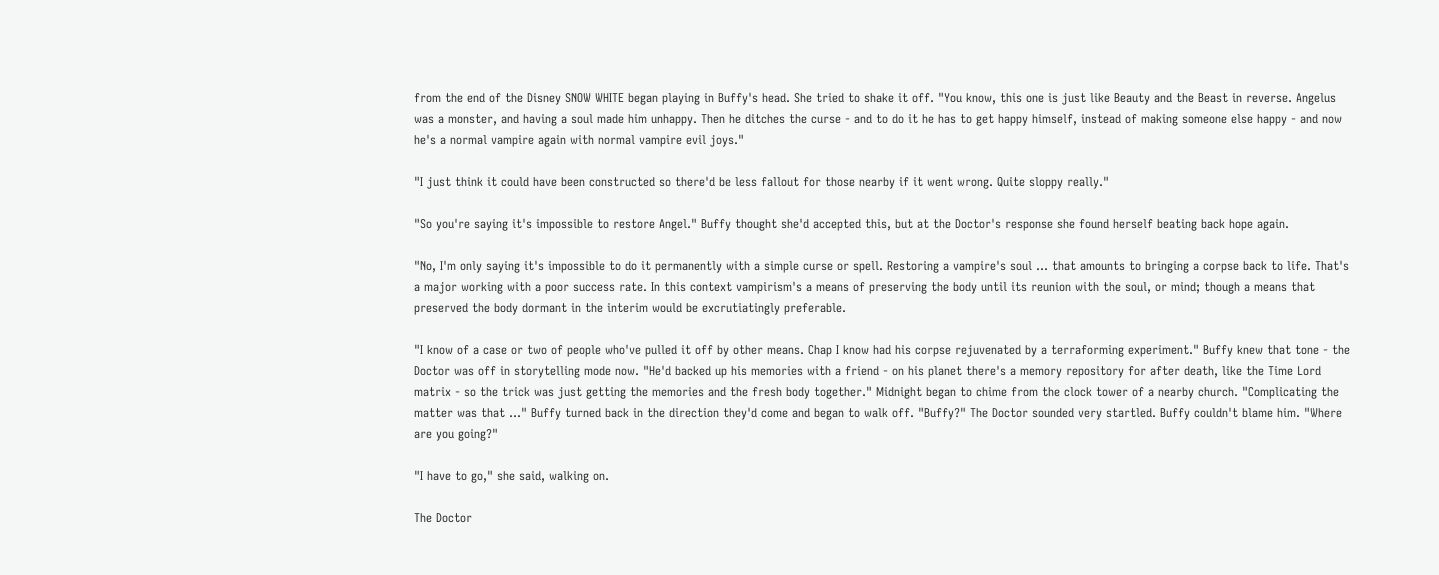from the end of the Disney SNOW WHITE began playing in Buffy's head. She tried to shake it off. "You know, this one is just like Beauty and the Beast in reverse. Angelus was a monster, and having a soul made him unhappy. Then he ditches the curse - and to do it he has to get happy himself, instead of making someone else happy - and now he's a normal vampire again with normal vampire evil joys."

"I just think it could have been constructed so there'd be less fallout for those nearby if it went wrong. Quite sloppy really."

"So you're saying it's impossible to restore Angel." Buffy thought she'd accepted this, but at the Doctor's response she found herself beating back hope again.

"No, I'm only saying it's impossible to do it permanently with a simple curse or spell. Restoring a vampire's soul ... that amounts to bringing a corpse back to life. That's a major working with a poor success rate. In this context vampirism's a means of preserving the body until its reunion with the soul, or mind; though a means that preserved the body dormant in the interim would be excrutiatingly preferable.

"I know of a case or two of people who've pulled it off by other means. Chap I know had his corpse rejuvenated by a terraforming experiment." Buffy knew that tone - the Doctor was off in storytelling mode now. "He'd backed up his memories with a friend - on his planet there's a memory repository for after death, like the Time Lord matrix - so the trick was just getting the memories and the fresh body together." Midnight began to chime from the clock tower of a nearby church. "Complicating the matter was that ..." Buffy turned back in the direction they'd come and began to walk off. "Buffy?" The Doctor sounded very startled. Buffy couldn't blame him. "Where are you going?"

"I have to go," she said, walking on.

The Doctor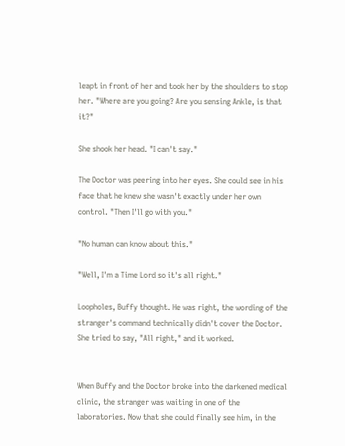leapt in front of her and took her by the shoulders to stop her. "Where are you going? Are you sensing Ankle, is that it?"

She shook her head. "I can't say."

The Doctor was peering into her eyes. She could see in his face that he knew she wasn't exactly under her own control. "Then I'll go with you."

"No human can know about this."

"Well, I'm a Time Lord so it's all right."

Loopholes, Buffy thought. He was right, the wording of the stranger's command technically didn't cover the Doctor. She tried to say, "All right," and it worked.


When Buffy and the Doctor broke into the darkened medical clinic, the stranger was waiting in one of the laboratories. Now that she could finally see him, in the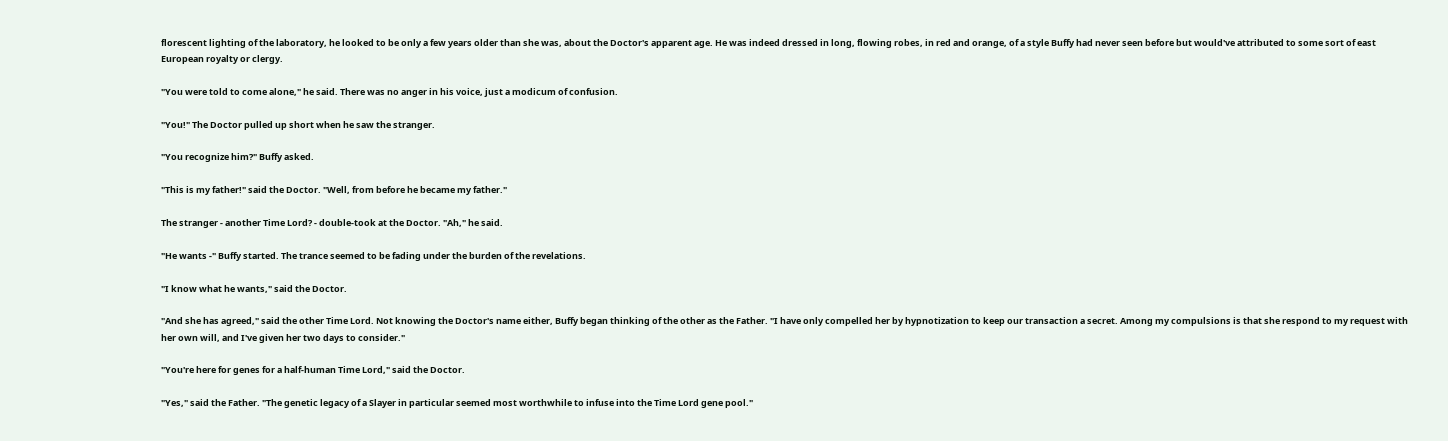florescent lighting of the laboratory, he looked to be only a few years older than she was, about the Doctor's apparent age. He was indeed dressed in long, flowing robes, in red and orange, of a style Buffy had never seen before but would've attributed to some sort of east European royalty or clergy.

"You were told to come alone," he said. There was no anger in his voice, just a modicum of confusion.

"You!" The Doctor pulled up short when he saw the stranger.

"You recognize him?" Buffy asked.

"This is my father!" said the Doctor. "Well, from before he became my father."

The stranger - another Time Lord? - double-took at the Doctor. "Ah," he said.

"He wants -" Buffy started. The trance seemed to be fading under the burden of the revelations.

"I know what he wants," said the Doctor.

"And she has agreed," said the other Time Lord. Not knowing the Doctor's name either, Buffy began thinking of the other as the Father. "I have only compelled her by hypnotization to keep our transaction a secret. Among my compulsions is that she respond to my request with her own will, and I've given her two days to consider."

"You're here for genes for a half-human Time Lord," said the Doctor.

"Yes," said the Father. "The genetic legacy of a Slayer in particular seemed most worthwhile to infuse into the Time Lord gene pool."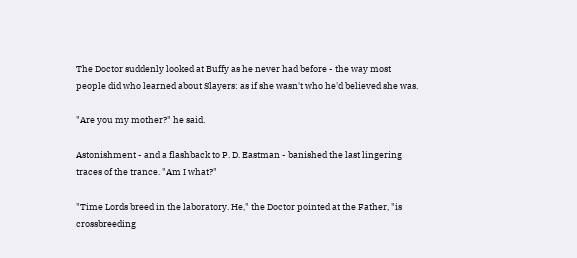The Doctor suddenly looked at Buffy as he never had before - the way most people did who learned about Slayers: as if she wasn't who he'd believed she was.

"Are you my mother?" he said.

Astonishment - and a flashback to P. D. Eastman - banished the last lingering traces of the trance. "Am I what?"

"Time Lords breed in the laboratory. He," the Doctor pointed at the Father, "is crossbreeding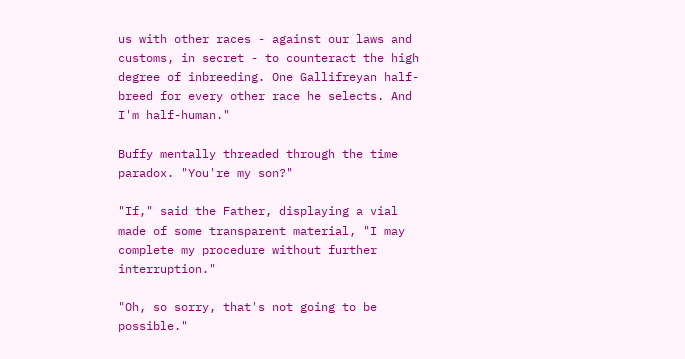us with other races - against our laws and customs, in secret - to counteract the high degree of inbreeding. One Gallifreyan half-breed for every other race he selects. And I'm half-human."

Buffy mentally threaded through the time paradox. "You're my son?"

"If," said the Father, displaying a vial made of some transparent material, "I may complete my procedure without further interruption."

"Oh, so sorry, that's not going to be possible."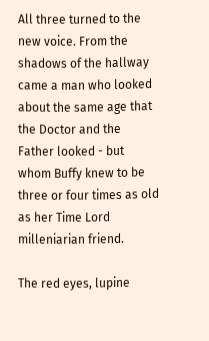All three turned to the new voice. From the shadows of the hallway came a man who looked about the same age that the Doctor and the Father looked - but whom Buffy knew to be three or four times as old as her Time Lord milleniarian friend.

The red eyes, lupine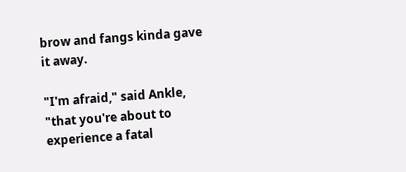brow and fangs kinda gave it away.

"I'm afraid," said Ankle, "that you're about to experience a fatal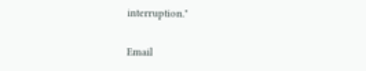interruption."


Email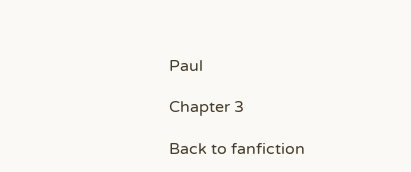Paul

Chapter 3

Back to fanfiction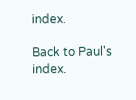index.

Back to Paul's index.